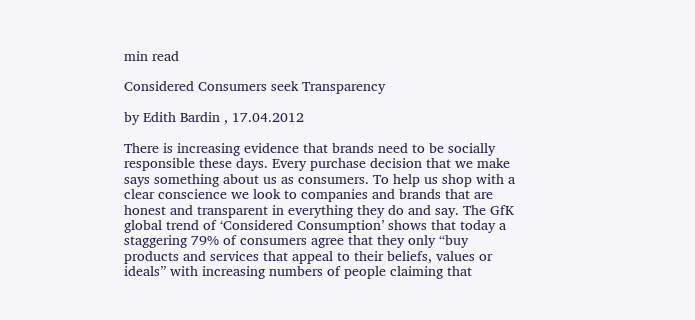min read

Considered Consumers seek Transparency

by Edith Bardin , 17.04.2012

There is increasing evidence that brands need to be socially responsible these days. Every purchase decision that we make says something about us as consumers. To help us shop with a clear conscience we look to companies and brands that are honest and transparent in everything they do and say. The GfK global trend of ‘Considered Consumption’ shows that today a staggering 79% of consumers agree that they only “buy products and services that appeal to their beliefs, values or ideals” with increasing numbers of people claiming that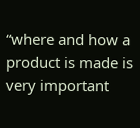“where and how a product is made is very important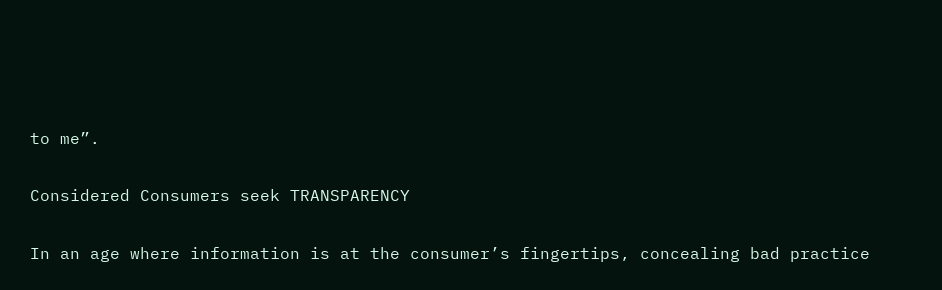to me”.

Considered Consumers seek TRANSPARENCY

In an age where information is at the consumer’s fingertips, concealing bad practice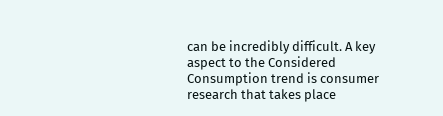can be incredibly difficult. A key aspect to the Considered Consumption trend is consumer research that takes place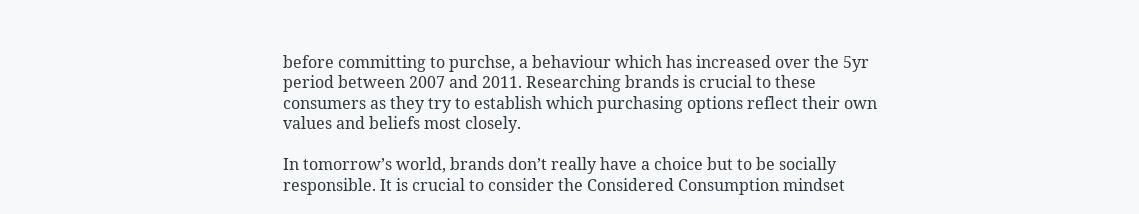before committing to purchse, a behaviour which has increased over the 5yr period between 2007 and 2011. Researching brands is crucial to these consumers as they try to establish which purchasing options reflect their own values and beliefs most closely.

In tomorrow’s world, brands don’t really have a choice but to be socially responsible. It is crucial to consider the Considered Consumption mindset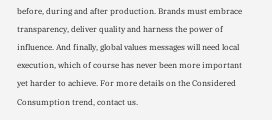before, during and after production. Brands must embrace transparency, deliver quality and harness the power of influence. And finally, global values messages will need local execution, which of course has never been more important yet harder to achieve. For more details on the Considered Consumption trend, contact us.